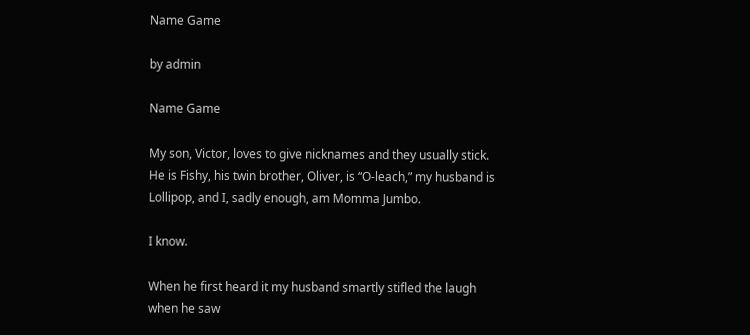Name Game

by admin

Name Game

My son, Victor, loves to give nicknames and they usually stick. He is Fishy, his twin brother, Oliver, is “O-leach,” my husband is Lollipop, and I, sadly enough, am Momma Jumbo.

I know.

When he first heard it my husband smartly stifled the laugh when he saw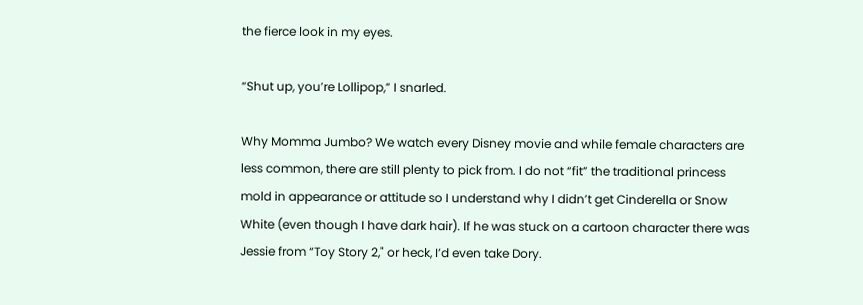the fierce look in my eyes.

“Shut up, you’re Lollipop,” I snarled.

Why Momma Jumbo? We watch every Disney movie and while female characters are less common, there are still plenty to pick from. I do not “fit” the traditional princess mold in appearance or attitude so I understand why I didn’t get Cinderella or Snow White (even though I have dark hair). If he was stuck on a cartoon character there was Jessie from “Toy Story 2," or heck, I’d even take Dory.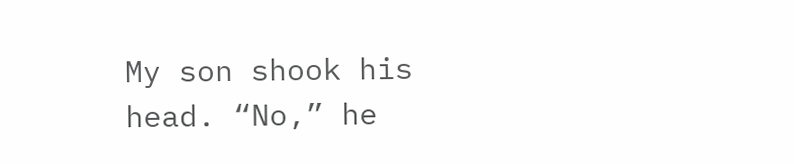My son shook his head. “No,” he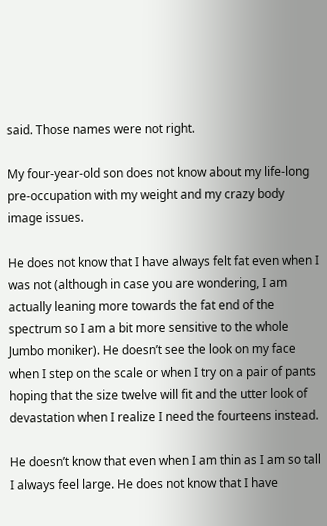said. Those names were not right.

My four-year-old son does not know about my life-long pre-occupation with my weight and my crazy body image issues.

He does not know that I have always felt fat even when I was not (although in case you are wondering, I am actually leaning more towards the fat end of the spectrum so I am a bit more sensitive to the whole Jumbo moniker). He doesn’t see the look on my face when I step on the scale or when I try on a pair of pants hoping that the size twelve will fit and the utter look of devastation when I realize I need the fourteens instead.

He doesn’t know that even when I am thin as I am so tall I always feel large. He does not know that I have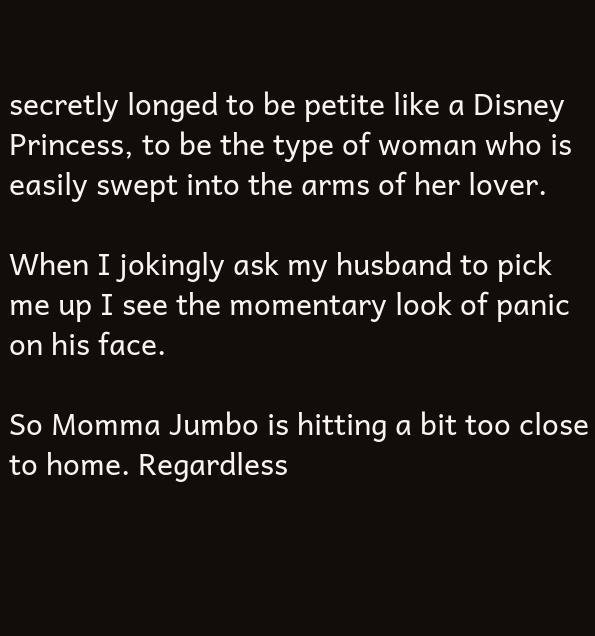secretly longed to be petite like a Disney Princess, to be the type of woman who is easily swept into the arms of her lover.

When I jokingly ask my husband to pick me up I see the momentary look of panic on his face.

So Momma Jumbo is hitting a bit too close to home. Regardless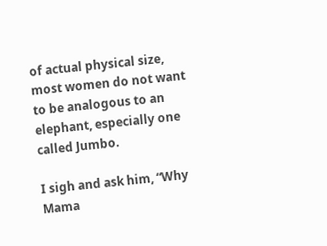of actual physical size, most women do not want to be analogous to an elephant, especially one called Jumbo.

I sigh and ask him, “Why Mama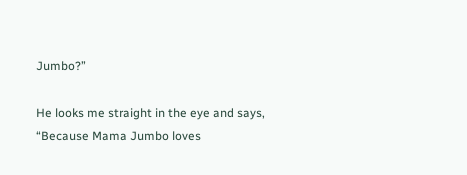Jumbo?”

He looks me straight in the eye and says, “Because Mama Jumbo loves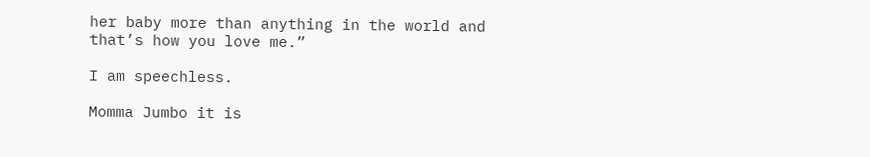her baby more than anything in the world and that’s how you love me.”

I am speechless.

Momma Jumbo it is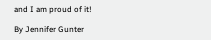and I am proud of it!

By Jennifer Gunter